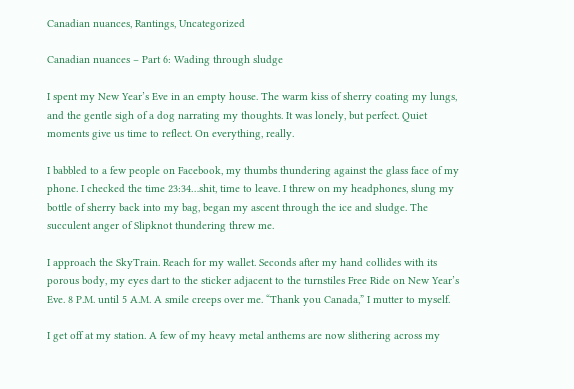Canadian nuances, Rantings, Uncategorized

Canadian nuances – Part 6: Wading through sludge

I spent my New Year’s Eve in an empty house. The warm kiss of sherry coating my lungs, and the gentle sigh of a dog narrating my thoughts. It was lonely, but perfect. Quiet moments give us time to reflect. On everything, really.

I babbled to a few people on Facebook, my thumbs thundering against the glass face of my phone. I checked the time 23:34…shit, time to leave. I threw on my headphones, slung my bottle of sherry back into my bag, began my ascent through the ice and sludge. The succulent anger of Slipknot thundering threw me.

I approach the SkyTrain. Reach for my wallet. Seconds after my hand collides with its porous body, my eyes dart to the sticker adjacent to the turnstiles Free Ride on New Year’s Eve. 8 P.M. until 5 A.M. A smile creeps over me. “Thank you Canada,” I mutter to myself.

I get off at my station. A few of my heavy metal anthems are now slithering across my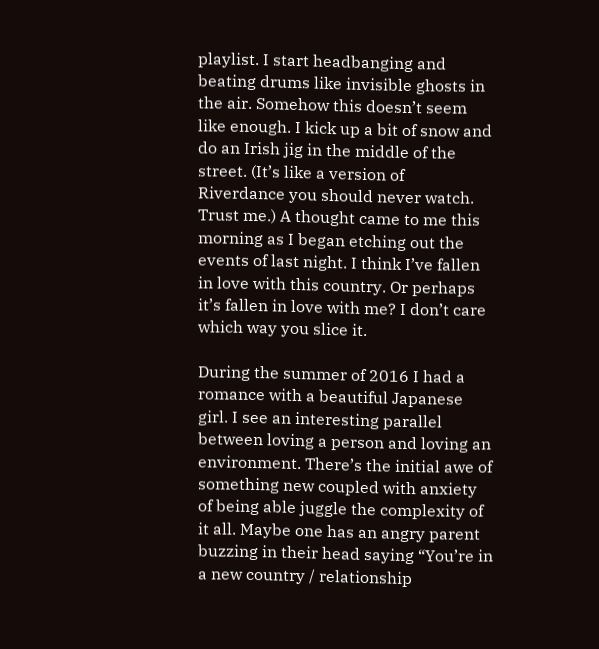playlist. I start headbanging and beating drums like invisible ghosts in the air. Somehow this doesn’t seem like enough. I kick up a bit of snow and do an Irish jig in the middle of the street. (It’s like a version of Riverdance you should never watch. Trust me.) A thought came to me this morning as I began etching out the events of last night. I think I’ve fallen in love with this country. Or perhaps it’s fallen in love with me? I don’t care which way you slice it.

During the summer of 2016 I had a romance with a beautiful Japanese girl. I see an interesting parallel between loving a person and loving an environment. There’s the initial awe of something new coupled with anxiety of being able juggle the complexity of it all. Maybe one has an angry parent buzzing in their head saying “You’re in a new country / relationship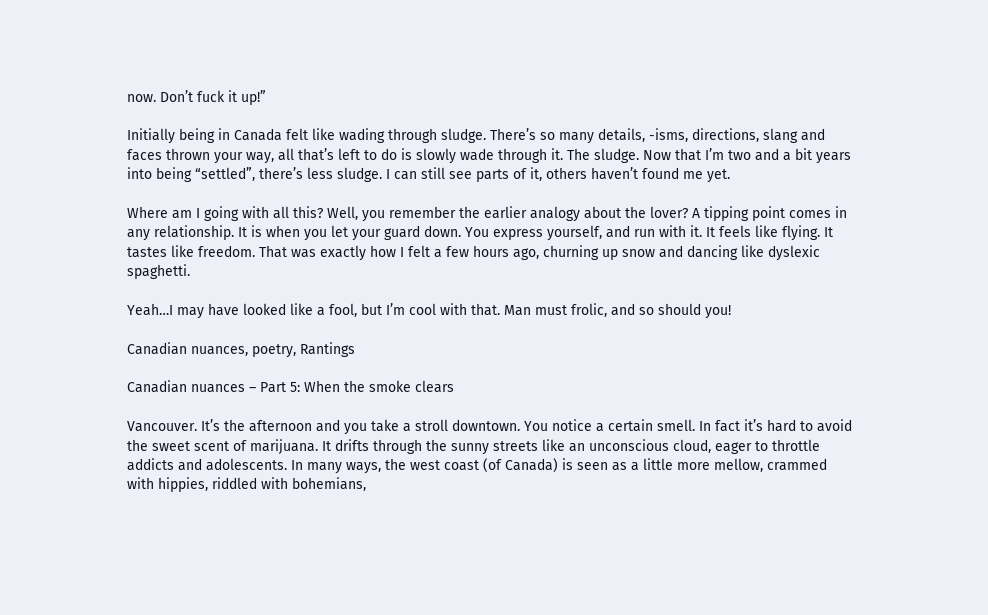now. Don’t fuck it up!”

Initially being in Canada felt like wading through sludge. There’s so many details, -isms, directions, slang and faces thrown your way, all that’s left to do is slowly wade through it. The sludge. Now that I’m two and a bit years into being “settled”, there’s less sludge. I can still see parts of it, others haven’t found me yet.

Where am I going with all this? Well, you remember the earlier analogy about the lover? A tipping point comes in any relationship. It is when you let your guard down. You express yourself, and run with it. It feels like flying. It tastes like freedom. That was exactly how I felt a few hours ago, churning up snow and dancing like dyslexic spaghetti.

Yeah…I may have looked like a fool, but I’m cool with that. Man must frolic, and so should you!

Canadian nuances, poetry, Rantings

Canadian nuances – Part 5: When the smoke clears

Vancouver. It’s the afternoon and you take a stroll downtown. You notice a certain smell. In fact it’s hard to avoid the sweet scent of marijuana. It drifts through the sunny streets like an unconscious cloud, eager to throttle addicts and adolescents. In many ways, the west coast (of Canada) is seen as a little more mellow, crammed with hippies, riddled with bohemians,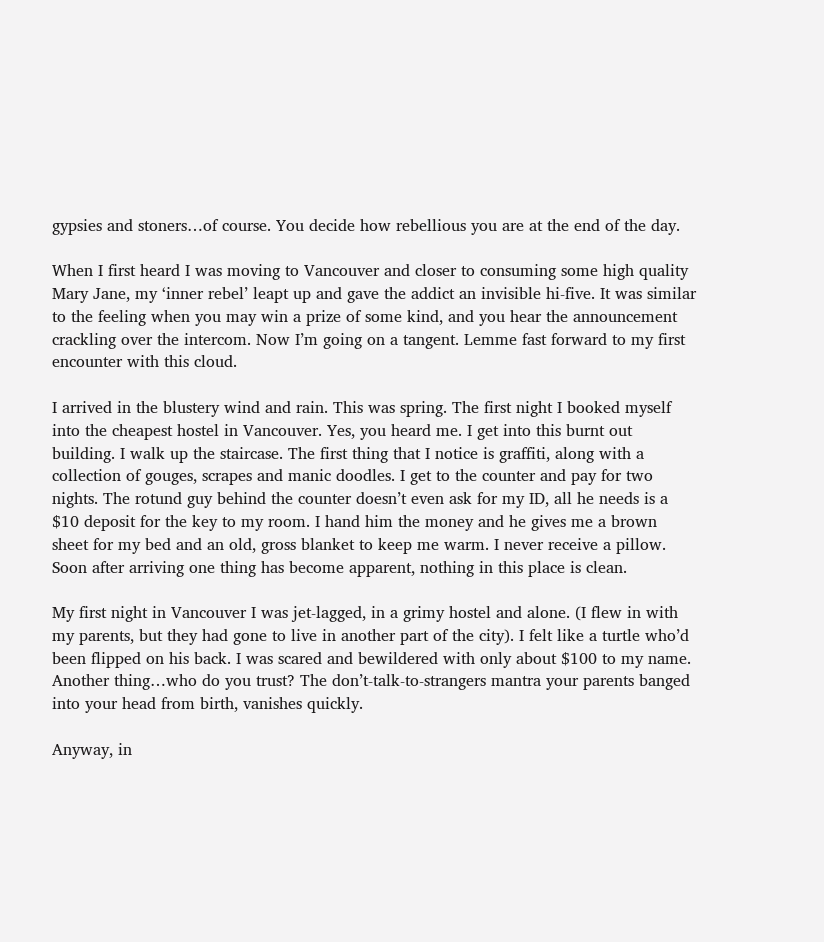gypsies and stoners…of course. You decide how rebellious you are at the end of the day.

When I first heard I was moving to Vancouver and closer to consuming some high quality Mary Jane, my ‘inner rebel’ leapt up and gave the addict an invisible hi-five. It was similar to the feeling when you may win a prize of some kind, and you hear the announcement crackling over the intercom. Now I’m going on a tangent. Lemme fast forward to my first encounter with this cloud.

I arrived in the blustery wind and rain. This was spring. The first night I booked myself into the cheapest hostel in Vancouver. Yes, you heard me. I get into this burnt out building. I walk up the staircase. The first thing that I notice is graffiti, along with a collection of gouges, scrapes and manic doodles. I get to the counter and pay for two nights. The rotund guy behind the counter doesn’t even ask for my ID, all he needs is a $10 deposit for the key to my room. I hand him the money and he gives me a brown sheet for my bed and an old, gross blanket to keep me warm. I never receive a pillow. Soon after arriving one thing has become apparent, nothing in this place is clean.

My first night in Vancouver I was jet-lagged, in a grimy hostel and alone. (I flew in with my parents, but they had gone to live in another part of the city). I felt like a turtle who’d been flipped on his back. I was scared and bewildered with only about $100 to my name. Another thing…who do you trust? The don’t-talk-to-strangers mantra your parents banged into your head from birth, vanishes quickly.

Anyway, in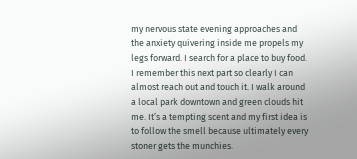my nervous state evening approaches and the anxiety quivering inside me propels my legs forward. I search for a place to buy food. I remember this next part so clearly I can almost reach out and touch it. I walk around a local park downtown and green clouds hit me. It’s a tempting scent and my first idea is to follow the smell because ultimately every stoner gets the munchies.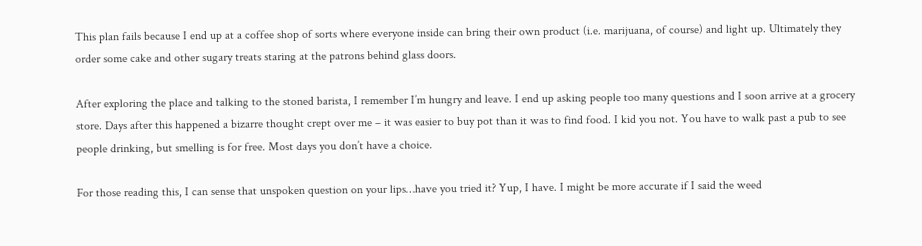This plan fails because I end up at a coffee shop of sorts where everyone inside can bring their own product (i.e. marijuana, of course) and light up. Ultimately they order some cake and other sugary treats staring at the patrons behind glass doors.

After exploring the place and talking to the stoned barista, I remember I’m hungry and leave. I end up asking people too many questions and I soon arrive at a grocery store. Days after this happened a bizarre thought crept over me – it was easier to buy pot than it was to find food. I kid you not. You have to walk past a pub to see people drinking, but smelling is for free. Most days you don’t have a choice.

For those reading this, I can sense that unspoken question on your lips…have you tried it? Yup, I have. I might be more accurate if I said the weed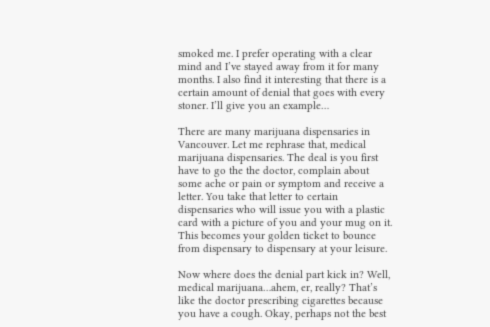smoked me. I prefer operating with a clear mind and I’ve stayed away from it for many months. I also find it interesting that there is a certain amount of denial that goes with every stoner. I’ll give you an example…

There are many marijuana dispensaries in Vancouver. Let me rephrase that, medical marijuana dispensaries. The deal is you first have to go the the doctor, complain about some ache or pain or symptom and receive a letter. You take that letter to certain dispensaries who will issue you with a plastic card with a picture of you and your mug on it. This becomes your golden ticket to bounce from dispensary to dispensary at your leisure.

Now where does the denial part kick in? Well, medical marijuana…ahem, er, really? That’s like the doctor prescribing cigarettes because you have a cough. Okay, perhaps not the best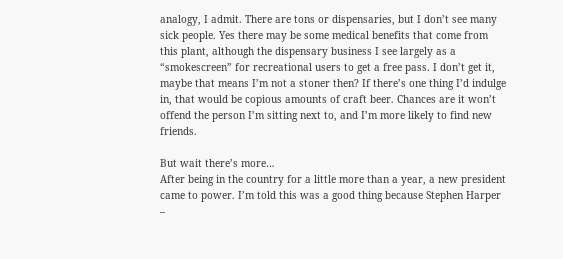analogy, I admit. There are tons or dispensaries, but I don’t see many sick people. Yes there may be some medical benefits that come from this plant, although the dispensary business I see largely as a “smokescreen” for recreational users to get a free pass. I don’t get it, maybe that means I’m not a stoner then? If there’s one thing I’d indulge in, that would be copious amounts of craft beer. Chances are it won’t offend the person I’m sitting next to, and I’m more likely to find new friends.

But wait there’s more…
After being in the country for a little more than a year, a new president came to power. I’m told this was a good thing because Stephen Harper –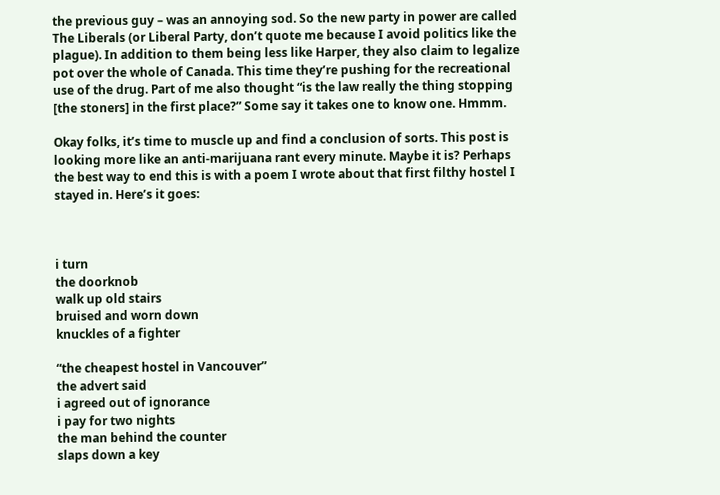the previous guy – was an annoying sod. So the new party in power are called The Liberals (or Liberal Party, don’t quote me because I avoid politics like the plague). In addition to them being less like Harper, they also claim to legalize pot over the whole of Canada. This time they’re pushing for the recreational use of the drug. Part of me also thought “is the law really the thing stopping [the stoners] in the first place?” Some say it takes one to know one. Hmmm.

Okay folks, it’s time to muscle up and find a conclusion of sorts. This post is looking more like an anti-marijuana rant every minute. Maybe it is? Perhaps the best way to end this is with a poem I wrote about that first filthy hostel I stayed in. Here’s it goes:



i turn
the doorknob
walk up old stairs
bruised and worn down
knuckles of a fighter

“the cheapest hostel in Vancouver”
the advert said
i agreed out of ignorance
i pay for two nights
the man behind the counter
slaps down a key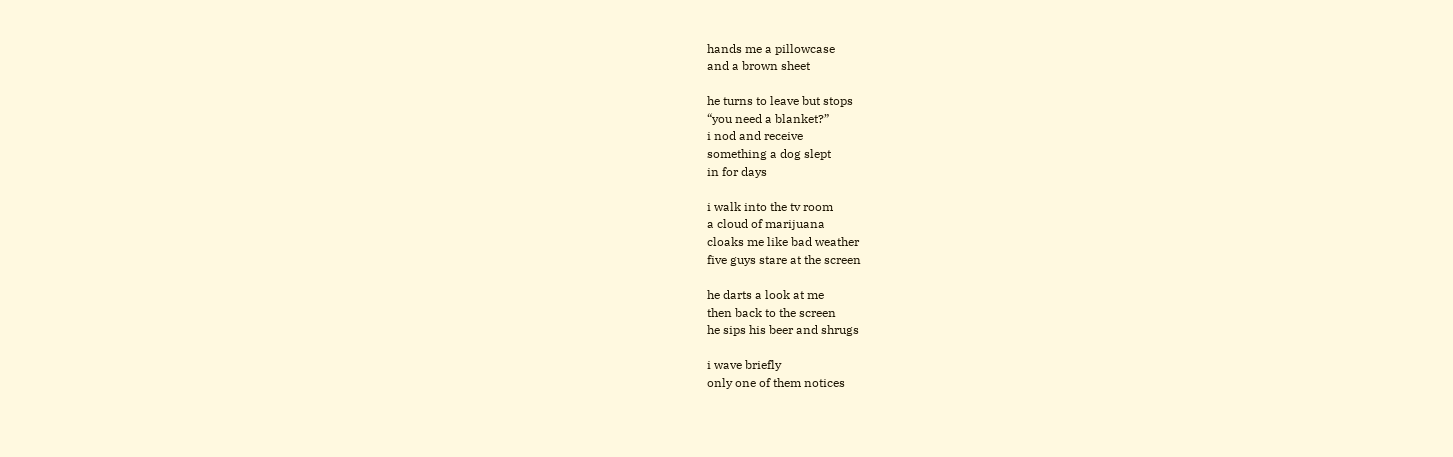hands me a pillowcase
and a brown sheet

he turns to leave but stops
“you need a blanket?”
i nod and receive
something a dog slept
in for days

i walk into the tv room
a cloud of marijuana
cloaks me like bad weather
five guys stare at the screen

he darts a look at me
then back to the screen
he sips his beer and shrugs

i wave briefly
only one of them notices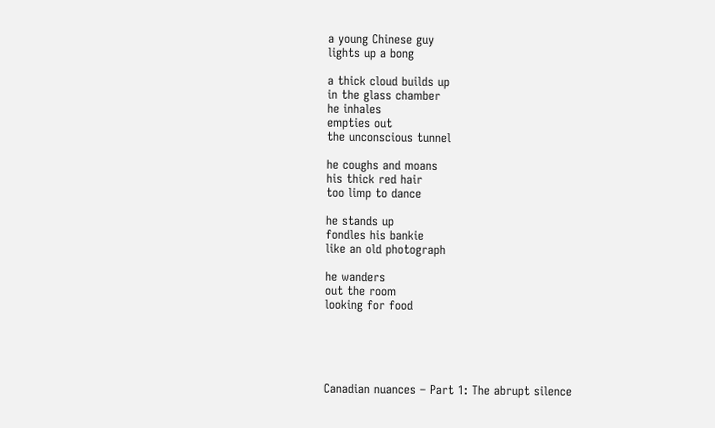a young Chinese guy
lights up a bong

a thick cloud builds up
in the glass chamber
he inhales
empties out
the unconscious tunnel

he coughs and moans
his thick red hair
too limp to dance

he stands up
fondles his bankie
like an old photograph

he wanders
out the room
looking for food





Canadian nuances – Part 1: The abrupt silence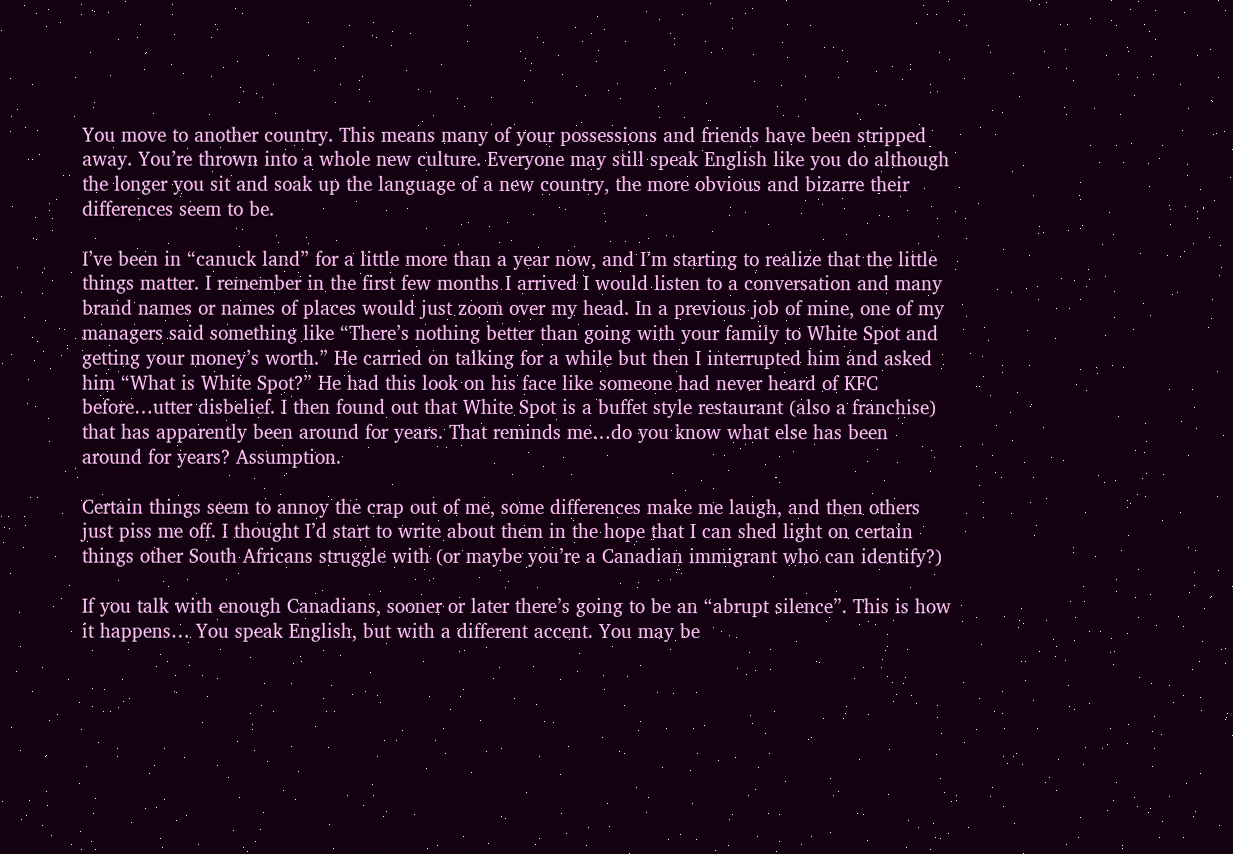You move to another country. This means many of your possessions and friends have been stripped away. You’re thrown into a whole new culture. Everyone may still speak English like you do although the longer you sit and soak up the language of a new country, the more obvious and bizarre their differences seem to be.

I’ve been in “canuck land” for a little more than a year now, and I’m starting to realize that the little things matter. I remember in the first few months I arrived I would listen to a conversation and many brand names or names of places would just zoom over my head. In a previous job of mine, one of my managers said something like “There’s nothing better than going with your family to White Spot and getting your money’s worth.” He carried on talking for a while but then I interrupted him and asked him “What is White Spot?” He had this look on his face like someone had never heard of KFC before…utter disbelief. I then found out that White Spot is a buffet style restaurant (also a franchise) that has apparently been around for years. That reminds me…do you know what else has been around for years? Assumption.

Certain things seem to annoy the crap out of me, some differences make me laugh, and then others just piss me off. I thought I’d start to write about them in the hope that I can shed light on certain things other South Africans struggle with (or maybe you’re a Canadian immigrant who can identify?)

If you talk with enough Canadians, sooner or later there’s going to be an “abrupt silence”. This is how it happens… You speak English, but with a different accent. You may be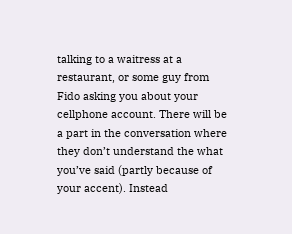talking to a waitress at a restaurant, or some guy from Fido asking you about your cellphone account. There will be a part in the conversation where they don’t understand the what you’ve said (partly because of your accent). Instead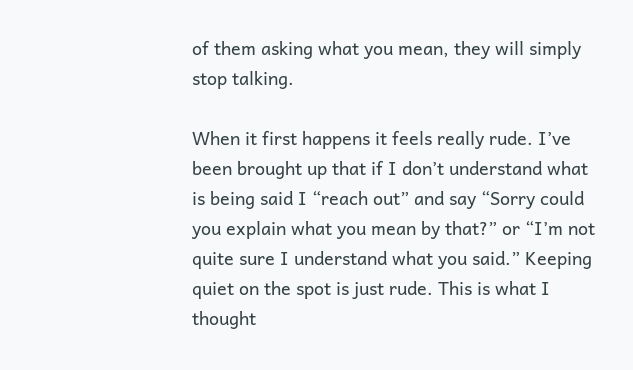of them asking what you mean, they will simply stop talking.

When it first happens it feels really rude. I’ve been brought up that if I don’t understand what is being said I “reach out” and say “Sorry could you explain what you mean by that?” or “I’m not quite sure I understand what you said.” Keeping quiet on the spot is just rude. This is what I thought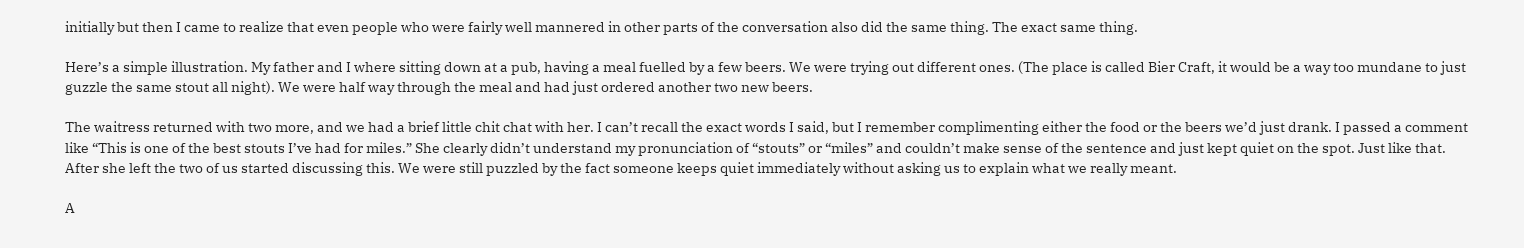initially but then I came to realize that even people who were fairly well mannered in other parts of the conversation also did the same thing. The exact same thing.

Here’s a simple illustration. My father and I where sitting down at a pub, having a meal fuelled by a few beers. We were trying out different ones. (The place is called Bier Craft, it would be a way too mundane to just guzzle the same stout all night). We were half way through the meal and had just ordered another two new beers.

The waitress returned with two more, and we had a brief little chit chat with her. I can’t recall the exact words I said, but I remember complimenting either the food or the beers we’d just drank. I passed a comment like “This is one of the best stouts I’ve had for miles.” She clearly didn’t understand my pronunciation of “stouts” or “miles” and couldn’t make sense of the sentence and just kept quiet on the spot. Just like that. After she left the two of us started discussing this. We were still puzzled by the fact someone keeps quiet immediately without asking us to explain what we really meant.

A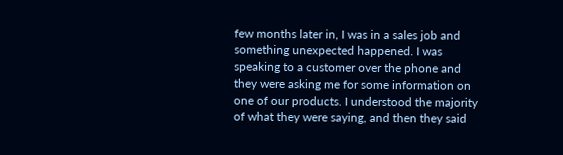few months later in, I was in a sales job and something unexpected happened. I was speaking to a customer over the phone and they were asking me for some information on one of our products. I understood the majority of what they were saying, and then they said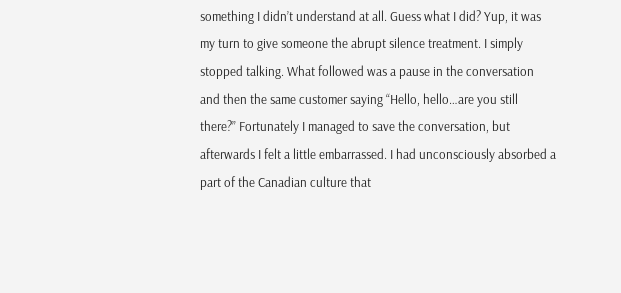something I didn’t understand at all. Guess what I did? Yup, it was my turn to give someone the abrupt silence treatment. I simply stopped talking. What followed was a pause in the conversation and then the same customer saying “Hello, hello…are you still there?” Fortunately I managed to save the conversation, but afterwards I felt a little embarrassed. I had unconsciously absorbed a part of the Canadian culture that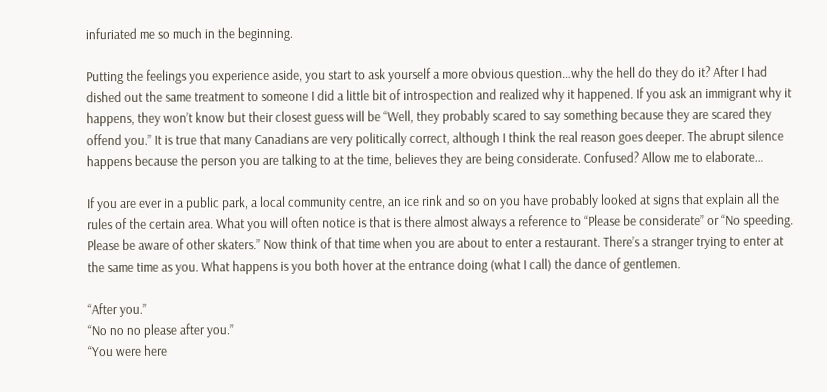infuriated me so much in the beginning.

Putting the feelings you experience aside, you start to ask yourself a more obvious question…why the hell do they do it? After I had dished out the same treatment to someone I did a little bit of introspection and realized why it happened. If you ask an immigrant why it happens, they won’t know but their closest guess will be “Well, they probably scared to say something because they are scared they offend you.” It is true that many Canadians are very politically correct, although I think the real reason goes deeper. The abrupt silence happens because the person you are talking to at the time, believes they are being considerate. Confused? Allow me to elaborate…

If you are ever in a public park, a local community centre, an ice rink and so on you have probably looked at signs that explain all the rules of the certain area. What you will often notice is that is there almost always a reference to “Please be considerate” or “No speeding. Please be aware of other skaters.” Now think of that time when you are about to enter a restaurant. There’s a stranger trying to enter at the same time as you. What happens is you both hover at the entrance doing (what I call) the dance of gentlemen.

“After you.”
“No no no please after you.”
“You were here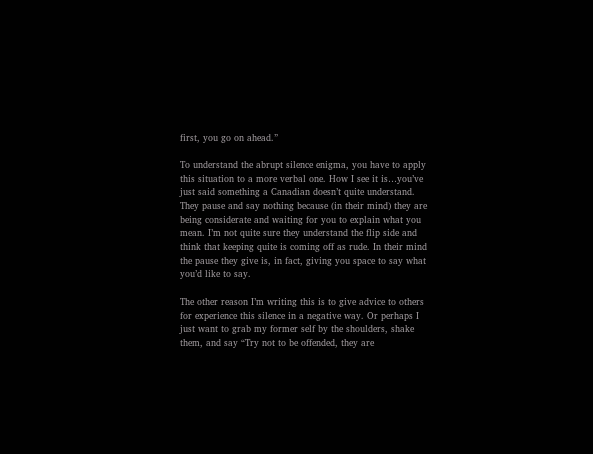first, you go on ahead.”

To understand the abrupt silence enigma, you have to apply this situation to a more verbal one. How I see it is…you’ve just said something a Canadian doesn’t quite understand. They pause and say nothing because (in their mind) they are being considerate and waiting for you to explain what you mean. I’m not quite sure they understand the flip side and think that keeping quite is coming off as rude. In their mind the pause they give is, in fact, giving you space to say what you’d like to say.

The other reason I’m writing this is to give advice to others for experience this silence in a negative way. Or perhaps I just want to grab my former self by the shoulders, shake them, and say “Try not to be offended, they are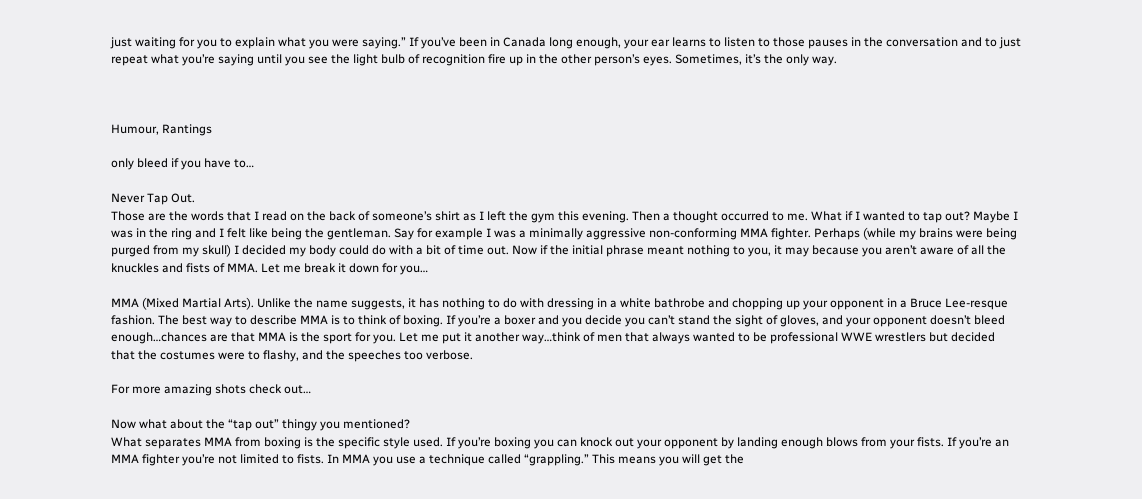just waiting for you to explain what you were saying.” If you’ve been in Canada long enough, your ear learns to listen to those pauses in the conversation and to just repeat what you’re saying until you see the light bulb of recognition fire up in the other person’s eyes. Sometimes, it’s the only way.



Humour, Rantings

only bleed if you have to…

Never Tap Out.
Those are the words that I read on the back of someone’s shirt as I left the gym this evening. Then a thought occurred to me. What if I wanted to tap out? Maybe I was in the ring and I felt like being the gentleman. Say for example I was a minimally aggressive non-conforming MMA fighter. Perhaps (while my brains were being purged from my skull) I decided my body could do with a bit of time out. Now if the initial phrase meant nothing to you, it may because you aren’t aware of all the knuckles and fists of MMA. Let me break it down for you…

MMA (Mixed Martial Arts). Unlike the name suggests, it has nothing to do with dressing in a white bathrobe and chopping up your opponent in a Bruce Lee-resque fashion. The best way to describe MMA is to think of boxing. If you’re a boxer and you decide you can’t stand the sight of gloves, and your opponent doesn’t bleed enough…chances are that MMA is the sport for you. Let me put it another way…think of men that always wanted to be professional WWE wrestlers but decided that the costumes were to flashy, and the speeches too verbose.

For more amazing shots check out…

Now what about the “tap out” thingy you mentioned?
What separates MMA from boxing is the specific style used. If you’re boxing you can knock out your opponent by landing enough blows from your fists. If you’re an MMA fighter you’re not limited to fists. In MMA you use a technique called “grappling.” This means you will get the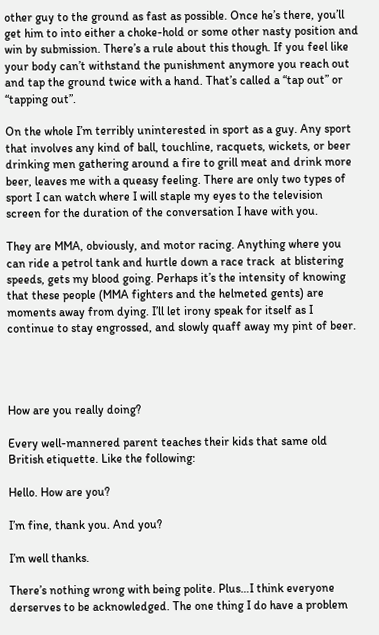other guy to the ground as fast as possible. Once he’s there, you’ll get him to into either a choke-hold or some other nasty position and win by submission. There’s a rule about this though. If you feel like your body can’t withstand the punishment anymore you reach out and tap the ground twice with a hand. That’s called a “tap out” or “tapping out”.

On the whole I’m terribly uninterested in sport as a guy. Any sport that involves any kind of ball, touchline, racquets, wickets, or beer drinking men gathering around a fire to grill meat and drink more beer, leaves me with a queasy feeling. There are only two types of sport I can watch where I will staple my eyes to the television screen for the duration of the conversation I have with you.

They are MMA, obviously, and motor racing. Anything where you can ride a petrol tank and hurtle down a race track  at blistering speeds, gets my blood going. Perhaps it’s the intensity of knowing that these people (MMA fighters and the helmeted gents) are moments away from dying. I’ll let irony speak for itself as I continue to stay engrossed, and slowly quaff away my pint of beer.




How are you really doing?

Every well-mannered parent teaches their kids that same old British etiquette. Like the following:

Hello. How are you?

I’m fine, thank you. And you?

I’m well thanks.

There’s nothing wrong with being polite. Plus…I think everyone derserves to be acknowledged. The one thing I do have a problem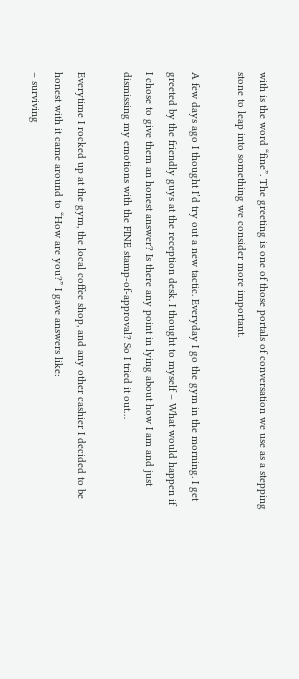with is the word “fine”. The greeting is one of those portals of conversation we use as a stepping stone to leap into something we consider more important.

A few days ago I thought I’d try out a new tactic. Everyday I go the gym in the morning. I get greeted by the friendly guys at the reception desk. I thought to myself – What would happen if I chose to give them an honest answer? Is there any point in lying about how I am and just dismissing my emotions with the FINE stamp-of-approval? So I tried it out…

Everytime I rocked up at the gym, the local coffee shop, and any other cashier I decided to be honest with it came around to “How are you?” I gave answers like:
– surviving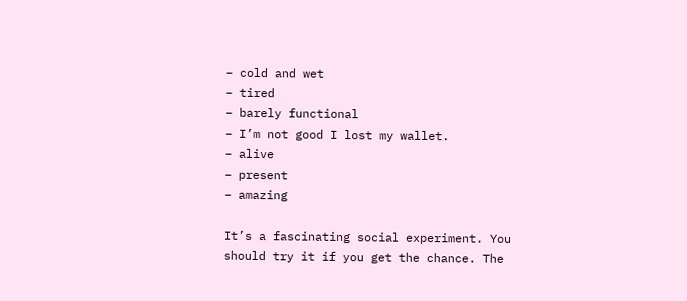– cold and wet
– tired
– barely functional
– I’m not good I lost my wallet.
– alive
– present
– amazing

It’s a fascinating social experiment. You should try it if you get the chance. The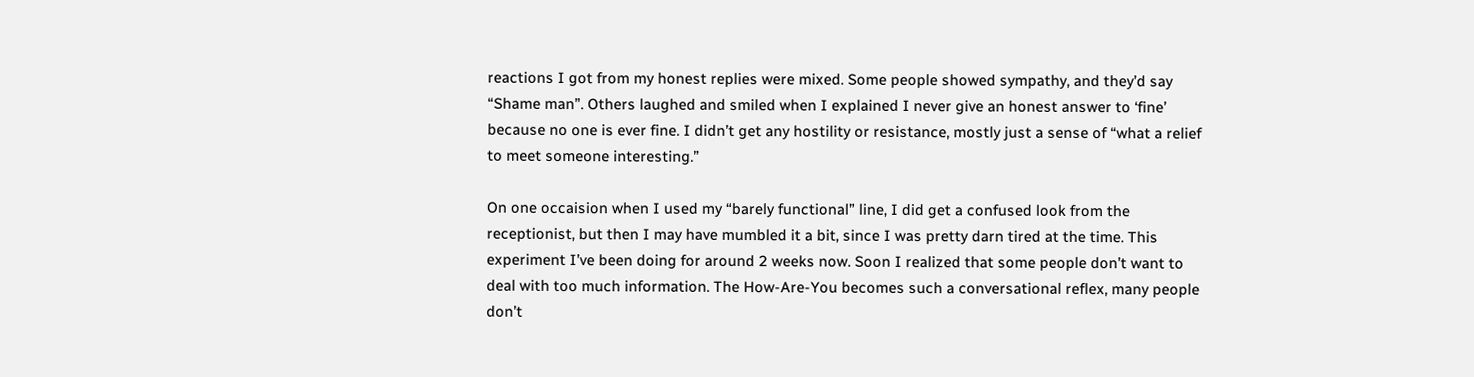reactions I got from my honest replies were mixed. Some people showed sympathy, and they’d say “Shame man”. Others laughed and smiled when I explained I never give an honest answer to ‘fine’ because no one is ever fine. I didn’t get any hostility or resistance, mostly just a sense of “what a relief to meet someone interesting.”

On one occaision when I used my “barely functional” line, I did get a confused look from the receptionist, but then I may have mumbled it a bit, since I was pretty darn tired at the time. This experiment I’ve been doing for around 2 weeks now. Soon I realized that some people don’t want to deal with too much information. The How-Are-You becomes such a conversational reflex, many people don’t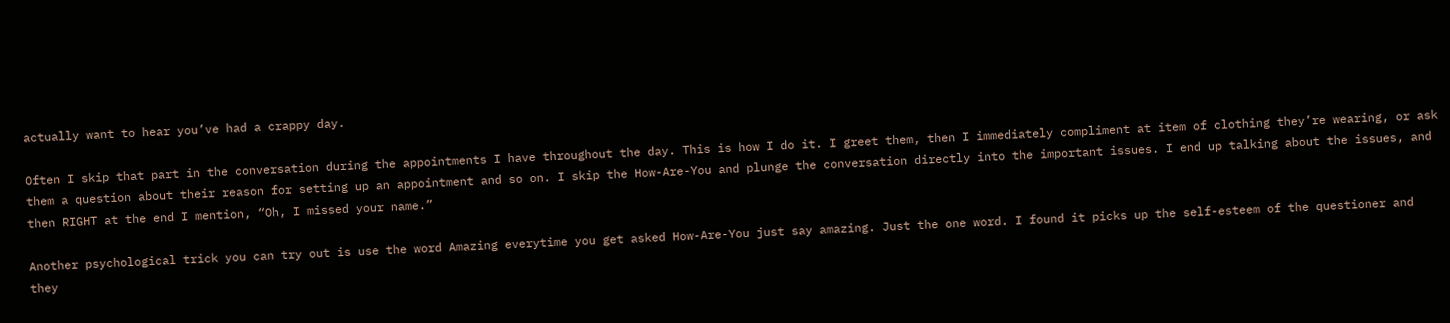actually want to hear you’ve had a crappy day.

Often I skip that part in the conversation during the appointments I have throughout the day. This is how I do it. I greet them, then I immediately compliment at item of clothing they’re wearing, or ask them a question about their reason for setting up an appointment and so on. I skip the How-Are-You and plunge the conversation directly into the important issues. I end up talking about the issues, and then RIGHT at the end I mention, “Oh, I missed your name.”

Another psychological trick you can try out is use the word Amazing everytime you get asked How-Are-You just say amazing. Just the one word. I found it picks up the self-esteem of the questioner and they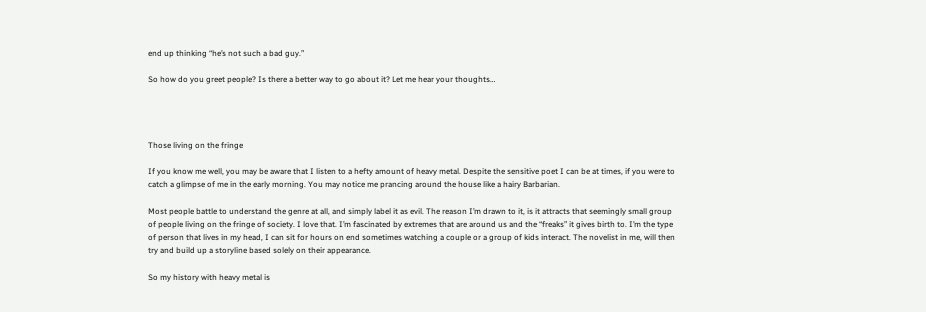end up thinking “he’s not such a bad guy.”

So how do you greet people? Is there a better way to go about it? Let me hear your thoughts…




Those living on the fringe

If you know me well, you may be aware that I listen to a hefty amount of heavy metal. Despite the sensitive poet I can be at times, if you were to catch a glimpse of me in the early morning. You may notice me prancing around the house like a hairy Barbarian.

Most people battle to understand the genre at all, and simply label it as evil. The reason I’m drawn to it, is it attracts that seemingly small group of people living on the fringe of society. I love that. I’m fascinated by extremes that are around us and the “freaks” it gives birth to. I’m the type of person that lives in my head, I can sit for hours on end sometimes watching a couple or a group of kids interact. The novelist in me, will then try and build up a storyline based solely on their appearance.

So my history with heavy metal is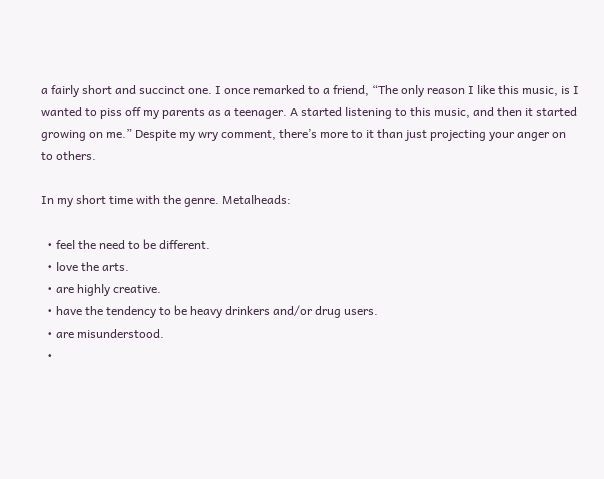a fairly short and succinct one. I once remarked to a friend, “The only reason I like this music, is I wanted to piss off my parents as a teenager. A started listening to this music, and then it started growing on me.” Despite my wry comment, there’s more to it than just projecting your anger on to others.

In my short time with the genre. Metalheads:

  • feel the need to be different.
  • love the arts.
  • are highly creative.
  • have the tendency to be heavy drinkers and/or drug users.
  • are misunderstood.
  •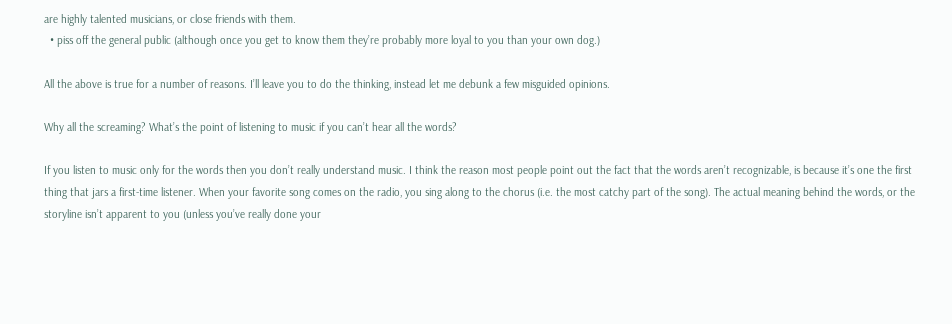are highly talented musicians, or close friends with them.
  • piss off the general public (although once you get to know them they’re probably more loyal to you than your own dog.)

All the above is true for a number of reasons. I’ll leave you to do the thinking, instead let me debunk a few misguided opinions.

Why all the screaming? What’s the point of listening to music if you can’t hear all the words?

If you listen to music only for the words then you don’t really understand music. I think the reason most people point out the fact that the words aren’t recognizable, is because it’s one the first thing that jars a first-time listener. When your favorite song comes on the radio, you sing along to the chorus (i.e. the most catchy part of the song). The actual meaning behind the words, or the storyline isn’t apparent to you (unless you’ve really done your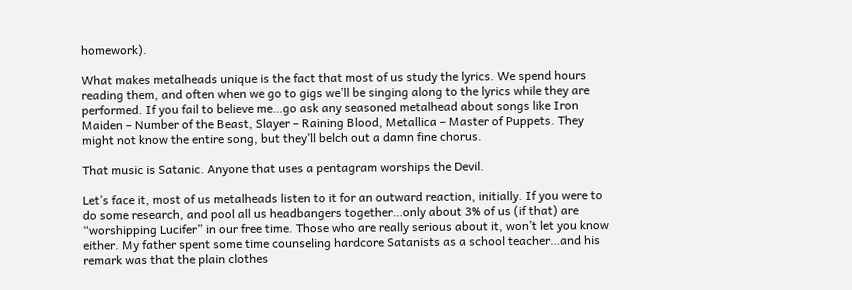homework).

What makes metalheads unique is the fact that most of us study the lyrics. We spend hours reading them, and often when we go to gigs we’ll be singing along to the lyrics while they are performed. If you fail to believe me…go ask any seasoned metalhead about songs like Iron Maiden – Number of the Beast, Slayer – Raining Blood, Metallica – Master of Puppets. They might not know the entire song, but they’ll belch out a damn fine chorus.

That music is Satanic. Anyone that uses a pentagram worships the Devil.

Let’s face it, most of us metalheads listen to it for an outward reaction, initially. If you were to do some research, and pool all us headbangers together…only about 3% of us (if that) are “worshipping Lucifer” in our free time. Those who are really serious about it, won’t let you know either. My father spent some time counseling hardcore Satanists as a school teacher…and his remark was that the plain clothes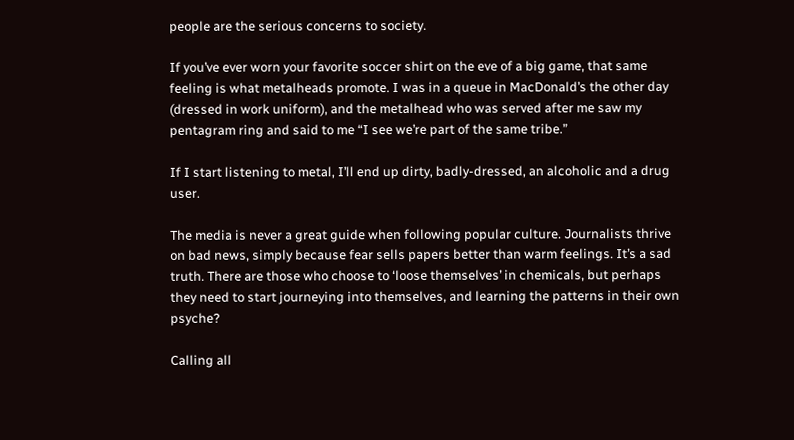people are the serious concerns to society.

If you’ve ever worn your favorite soccer shirt on the eve of a big game, that same feeling is what metalheads promote. I was in a queue in MacDonald’s the other day (dressed in work uniform), and the metalhead who was served after me saw my pentagram ring and said to me “I see we’re part of the same tribe.”

If I start listening to metal, I’ll end up dirty, badly-dressed, an alcoholic and a drug user.

The media is never a great guide when following popular culture. Journalists thrive on bad news, simply because fear sells papers better than warm feelings. It’s a sad truth. There are those who choose to ‘loose themselves’ in chemicals, but perhaps they need to start journeying into themselves, and learning the patterns in their own psyche?

Calling all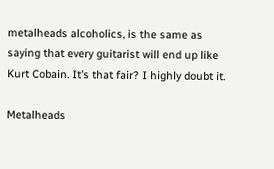metalheads alcoholics, is the same as saying that every guitarist will end up like Kurt Cobain. It’s that fair? I highly doubt it.

Metalheads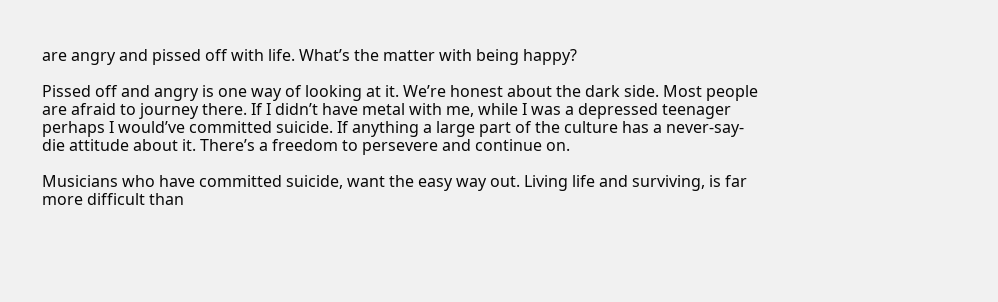are angry and pissed off with life. What’s the matter with being happy?

Pissed off and angry is one way of looking at it. We’re honest about the dark side. Most people are afraid to journey there. If I didn’t have metal with me, while I was a depressed teenager perhaps I would’ve committed suicide. If anything a large part of the culture has a never-say-die attitude about it. There’s a freedom to persevere and continue on.

Musicians who have committed suicide, want the easy way out. Living life and surviving, is far more difficult than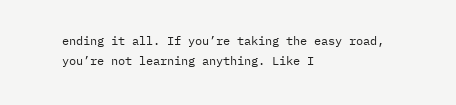ending it all. If you’re taking the easy road, you’re not learning anything. Like I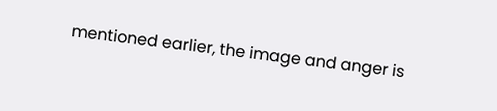mentioned earlier, the image and anger is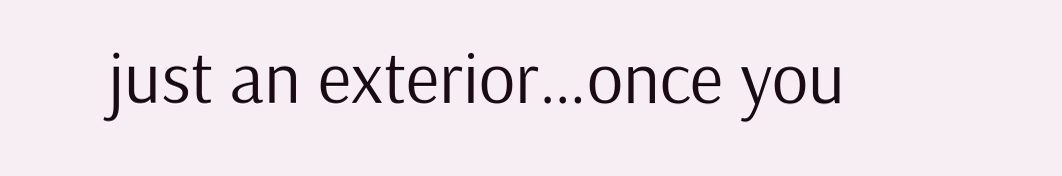just an exterior…once you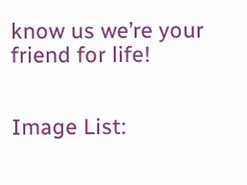know us we’re your friend for life!


Image List: